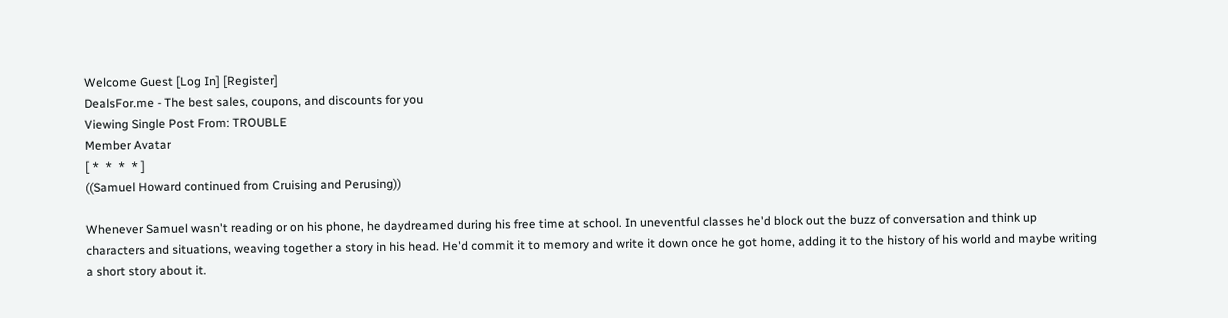Welcome Guest [Log In] [Register]
DealsFor.me - The best sales, coupons, and discounts for you
Viewing Single Post From: TROUBLE
Member Avatar
[ *  *  *  * ]
((Samuel Howard continued from Cruising and Perusing))

Whenever Samuel wasn't reading or on his phone, he daydreamed during his free time at school. In uneventful classes he'd block out the buzz of conversation and think up characters and situations, weaving together a story in his head. He'd commit it to memory and write it down once he got home, adding it to the history of his world and maybe writing a short story about it.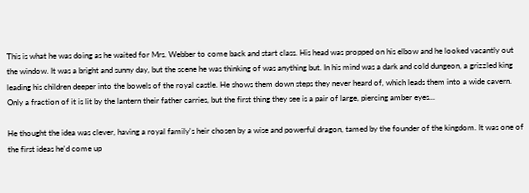This is what he was doing as he waited for Mrs. Webber to come back and start class. His head was propped on his elbow and he looked vacantly out the window. It was a bright and sunny day, but the scene he was thinking of was anything but. In his mind was a dark and cold dungeon, a grizzled king leading his children deeper into the bowels of the royal castle. He shows them down steps they never heard of, which leads them into a wide cavern. Only a fraction of it is lit by the lantern their father carries, but the first thing they see is a pair of large, piercing amber eyes...

He thought the idea was clever, having a royal family's heir chosen by a wise and powerful dragon, tamed by the founder of the kingdom. It was one of the first ideas he'd come up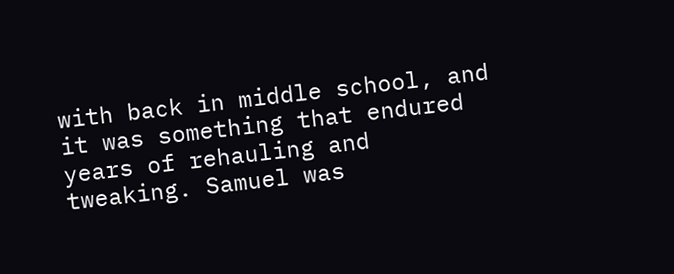with back in middle school, and it was something that endured years of rehauling and tweaking. Samuel was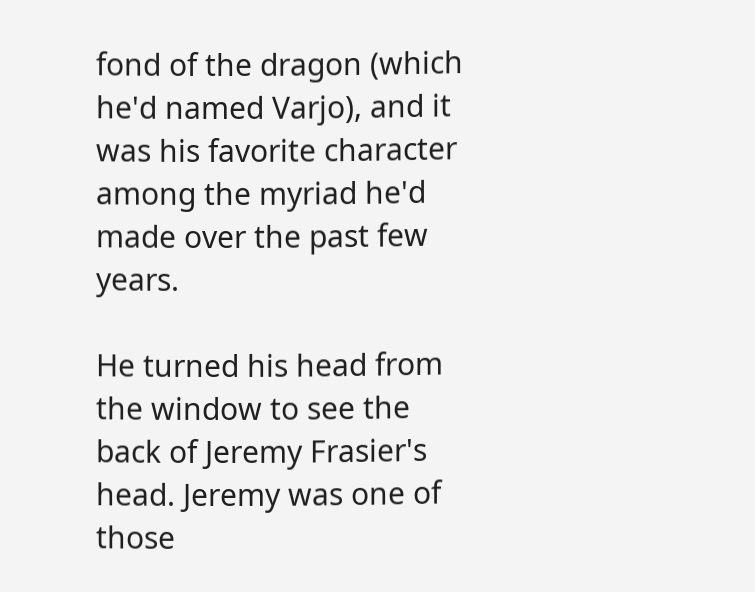fond of the dragon (which he'd named Varjo), and it was his favorite character among the myriad he'd made over the past few years.

He turned his head from the window to see the back of Jeremy Frasier's head. Jeremy was one of those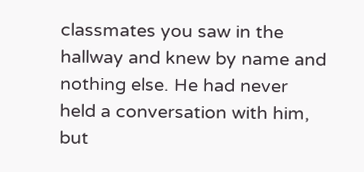classmates you saw in the hallway and knew by name and nothing else. He had never held a conversation with him, but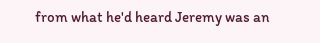from what he'd heard Jeremy was an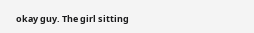okay guy. The girl sitting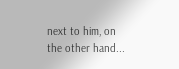next to him, on the other hand...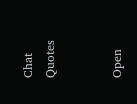Chat Quotes


Open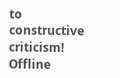to constructive criticism!
Offline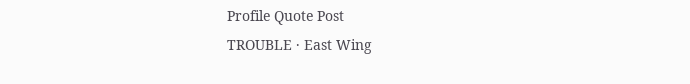Profile Quote Post
TROUBLE · East Wing